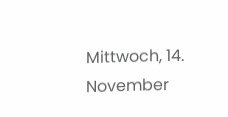Mittwoch, 14. November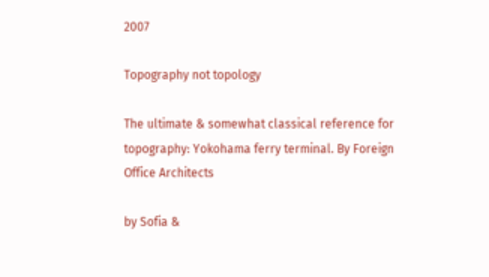2007

Topography not topology

The ultimate & somewhat classical reference for topography: Yokohama ferry terminal. By Foreign Office Architects

by Sofia &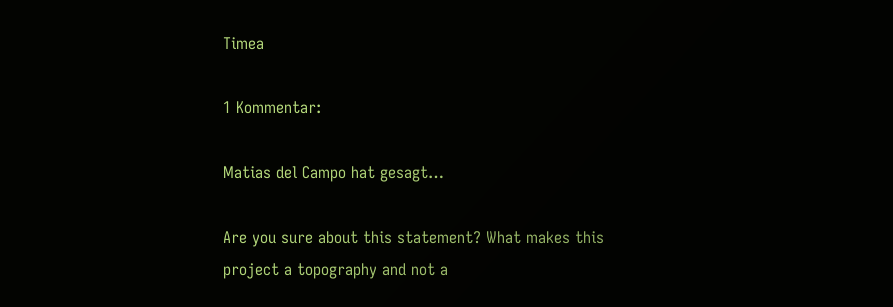Timea

1 Kommentar:

Matias del Campo hat gesagt…

Are you sure about this statement? What makes this project a topography and not a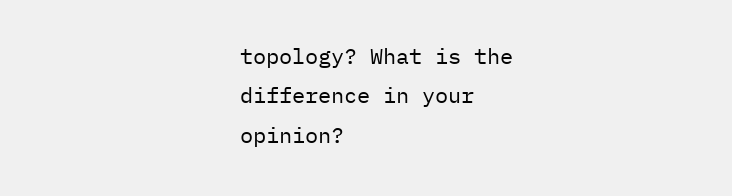topology? What is the difference in your opinion?